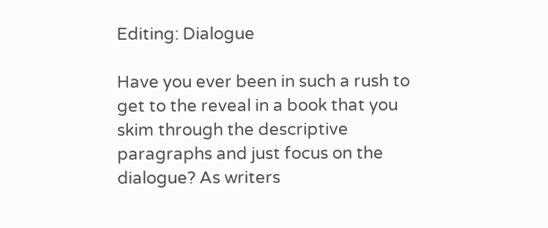Editing: Dialogue

Have you ever been in such a rush to get to the reveal in a book that you skim through the descriptive paragraphs and just focus on the dialogue? As writers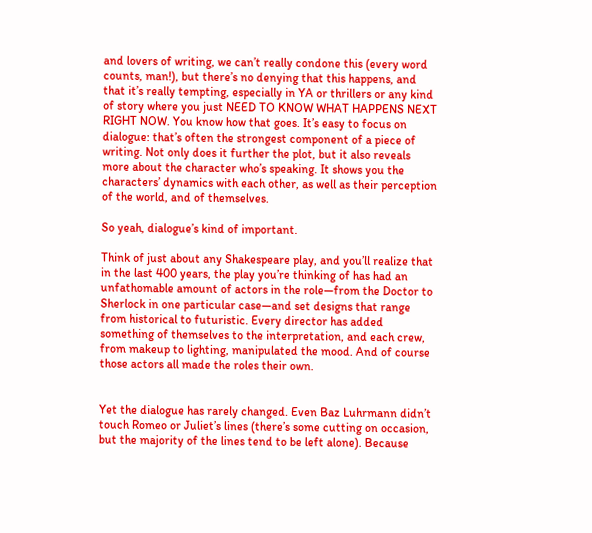and lovers of writing, we can’t really condone this (every word counts, man!), but there’s no denying that this happens, and that it’s really tempting, especially in YA or thrillers or any kind of story where you just NEED TO KNOW WHAT HAPPENS NEXT RIGHT NOW. You know how that goes. It’s easy to focus on dialogue: that’s often the strongest component of a piece of writing. Not only does it further the plot, but it also reveals more about the character who’s speaking. It shows you the characters’ dynamics with each other, as well as their perception of the world, and of themselves.

So yeah, dialogue’s kind of important.

Think of just about any Shakespeare play, and you’ll realize that in the last 400 years, the play you’re thinking of has had an unfathomable amount of actors in the role—from the Doctor to Sherlock in one particular case—and set designs that range from historical to futuristic. Every director has added something of themselves to the interpretation, and each crew, from makeup to lighting, manipulated the mood. And of course those actors all made the roles their own.


Yet the dialogue has rarely changed. Even Baz Luhrmann didn’t touch Romeo or Juliet’s lines (there’s some cutting on occasion, but the majority of the lines tend to be left alone). Because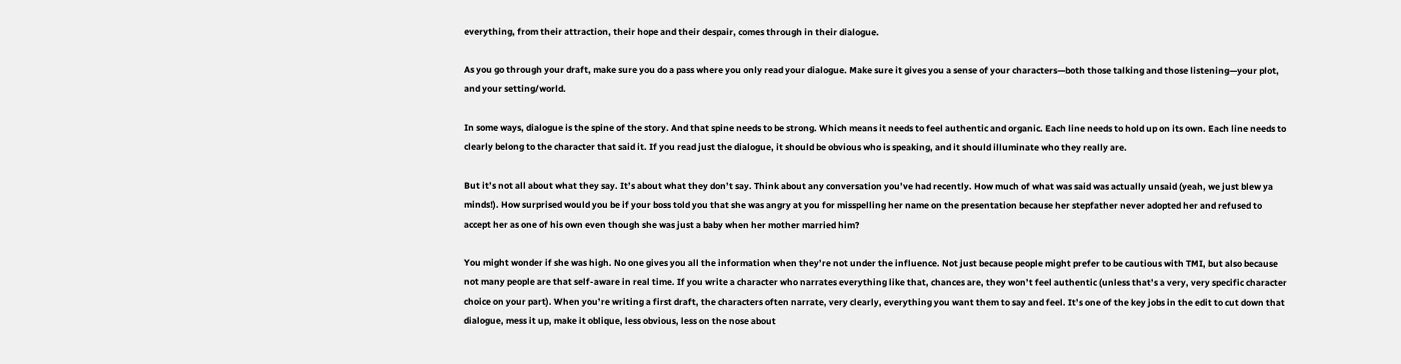everything, from their attraction, their hope and their despair, comes through in their dialogue.

As you go through your draft, make sure you do a pass where you only read your dialogue. Make sure it gives you a sense of your characters—both those talking and those listening—your plot, and your setting/world.

In some ways, dialogue is the spine of the story. And that spine needs to be strong. Which means it needs to feel authentic and organic. Each line needs to hold up on its own. Each line needs to clearly belong to the character that said it. If you read just the dialogue, it should be obvious who is speaking, and it should illuminate who they really are.

But it’s not all about what they say. It’s about what they don’t say. Think about any conversation you’ve had recently. How much of what was said was actually unsaid (yeah, we just blew ya minds!). How surprised would you be if your boss told you that she was angry at you for misspelling her name on the presentation because her stepfather never adopted her and refused to accept her as one of his own even though she was just a baby when her mother married him?

You might wonder if she was high. No one gives you all the information when they’re not under the influence. Not just because people might prefer to be cautious with TMI, but also because not many people are that self-aware in real time. If you write a character who narrates everything like that, chances are, they won’t feel authentic (unless that’s a very, very specific character choice on your part). When you’re writing a first draft, the characters often narrate, very clearly, everything you want them to say and feel. It’s one of the key jobs in the edit to cut down that dialogue, mess it up, make it oblique, less obvious, less on the nose about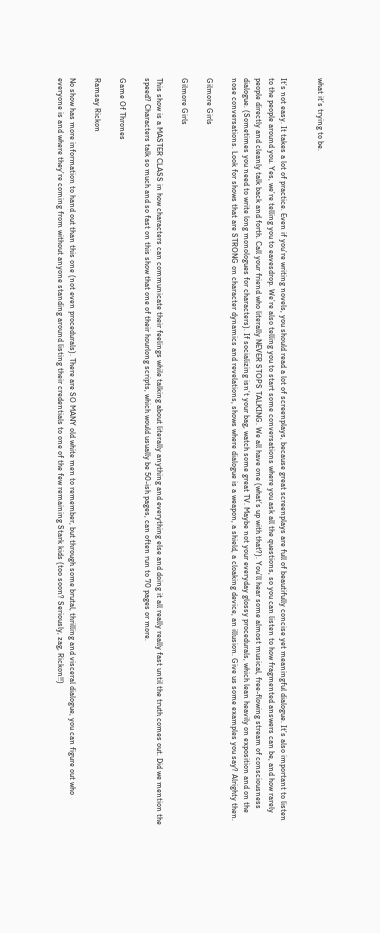what it’s trying to be.


It’s not easy. It takes a lot of practice. Even if you’re writing novels, you should read a lot of screenplays, because great screenplays are full of beautifully concise yet meaningful dialogue. It’s also important to listen to the people around you. Yes, we’re telling you to eavesdrop. We’re also telling you to start some conversations where you ask all the questions, so you can listen to how fragmented answers can be, and how rarely people directly and cleanly talk back and forth. Call your friend who literally NEVER STOPS TALKING. We all have one (what’s up with that?). You’ll hear some almost musical, free-flowing stream of consciousness dialogue. (Sometimes you need to write long monologues for characters). If socializing isn’t your bag, watch some great TV. Maybe not your everyday glossy procedurals, which lean heavily on exposition and on the nose conversations. Look for shows that are STRONG on character dynamics and revelations, shows where dialogue is a weapon, a shield, a cloaking device, an illusion. Give us some examples you say? Alrighty then.

Gilmore Girls

Gilmore Girls

This show is a MASTER CLASS in how characters can communicate their feelings while talking about literally anything and everything else and doing it all really really fast until the truth comes out. Did we mention the speed? Characters talk so much and so fast on this show that one of their hourlong scripts, which would usually be 50-ish pages, can often run to 70 pages or more.

Game Of Thrones

Ramsay Rickon

No show has more information to hand out than this one (not even procedurals). There are SO MANY old white men to remember, but through some brutal, thrilling and visceral dialogue, you can figure out who everyone is and where they’re coming from without anyone standing around listing their credentials to one of the few remaining Stark kids (too soon? Seriously, zag, Rickon!!)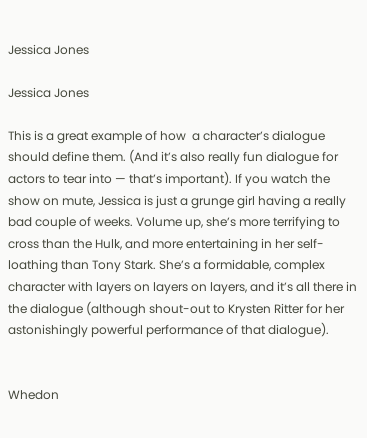Jessica Jones

Jessica Jones

This is a great example of how  a character’s dialogue should define them. (And it’s also really fun dialogue for actors to tear into — that’s important). If you watch the show on mute, Jessica is just a grunge girl having a really bad couple of weeks. Volume up, she’s more terrifying to cross than the Hulk, and more entertaining in her self-loathing than Tony Stark. She’s a formidable, complex character with layers on layers on layers, and it’s all there in the dialogue (although shout-out to Krysten Ritter for her astonishingly powerful performance of that dialogue).


Whedon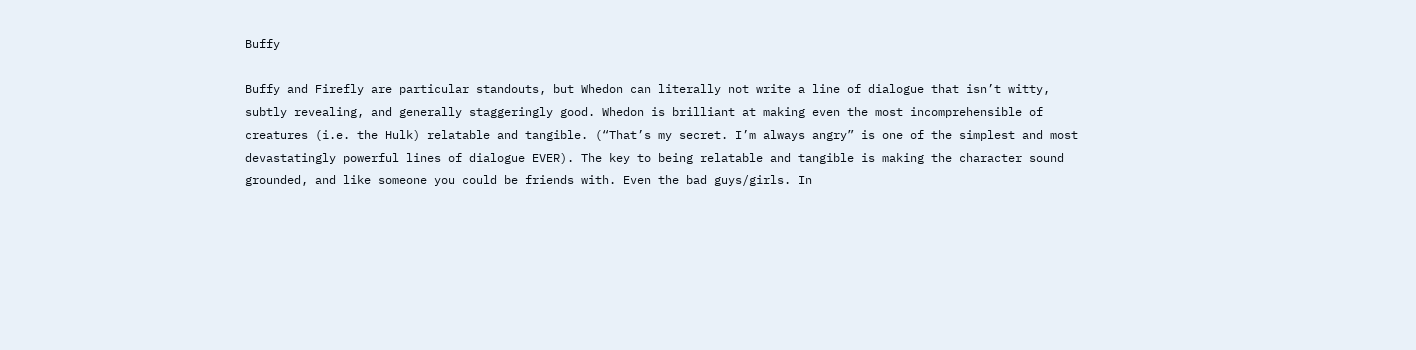Buffy

Buffy and Firefly are particular standouts, but Whedon can literally not write a line of dialogue that isn’t witty, subtly revealing, and generally staggeringly good. Whedon is brilliant at making even the most incomprehensible of creatures (i.e. the Hulk) relatable and tangible. (“That’s my secret. I’m always angry” is one of the simplest and most devastatingly powerful lines of dialogue EVER). The key to being relatable and tangible is making the character sound grounded, and like someone you could be friends with. Even the bad guys/girls. In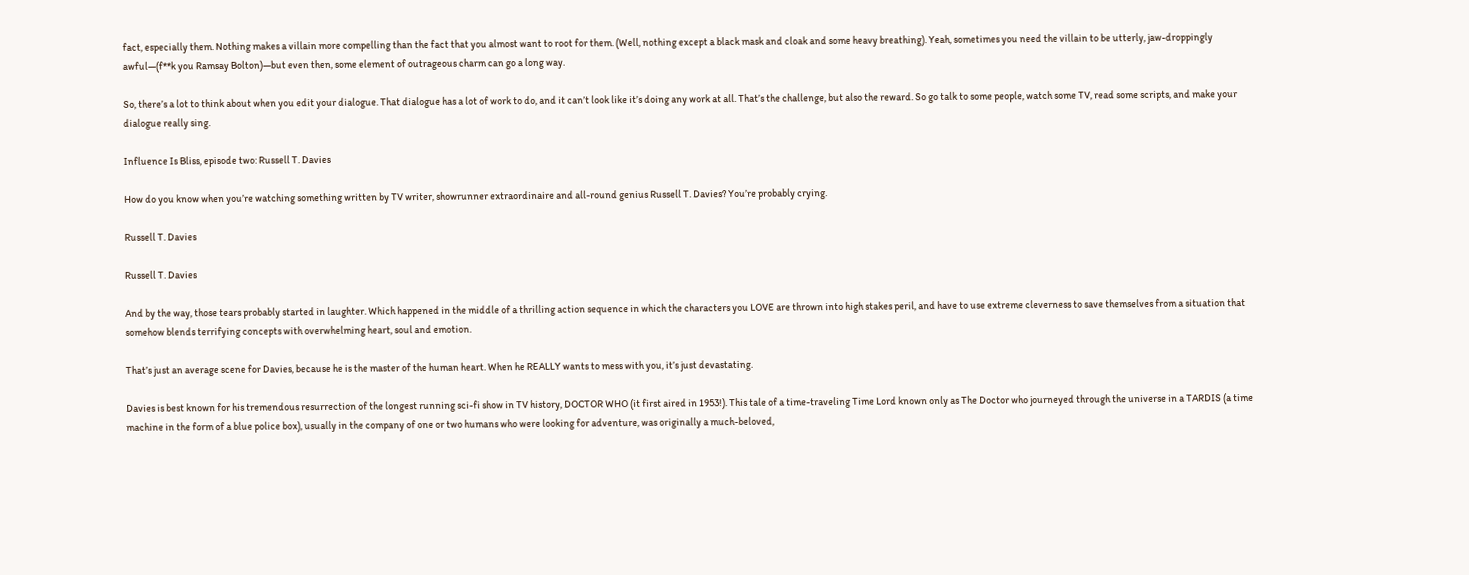fact, especially them. Nothing makes a villain more compelling than the fact that you almost want to root for them. (Well, nothing except a black mask and cloak and some heavy breathing). Yeah, sometimes you need the villain to be utterly, jaw-droppingly awful—(f**k you Ramsay Bolton)—but even then, some element of outrageous charm can go a long way.

So, there’s a lot to think about when you edit your dialogue. That dialogue has a lot of work to do, and it can’t look like it’s doing any work at all. That’s the challenge, but also the reward. So go talk to some people, watch some TV, read some scripts, and make your dialogue really sing.

Influence Is Bliss, episode two: Russell T. Davies

How do you know when you’re watching something written by TV writer, showrunner extraordinaire and all-round genius Russell T. Davies? You’re probably crying.

Russell T. Davies

Russell T. Davies

And by the way, those tears probably started in laughter. Which happened in the middle of a thrilling action sequence in which the characters you LOVE are thrown into high stakes peril, and have to use extreme cleverness to save themselves from a situation that somehow blends terrifying concepts with overwhelming heart, soul and emotion.

That’s just an average scene for Davies, because he is the master of the human heart. When he REALLY wants to mess with you, it’s just devastating.

Davies is best known for his tremendous resurrection of the longest running sci-fi show in TV history, DOCTOR WHO (it first aired in 1953!). This tale of a time-traveling Time Lord known only as The Doctor who journeyed through the universe in a TARDIS (a time machine in the form of a blue police box), usually in the company of one or two humans who were looking for adventure, was originally a much-beloved,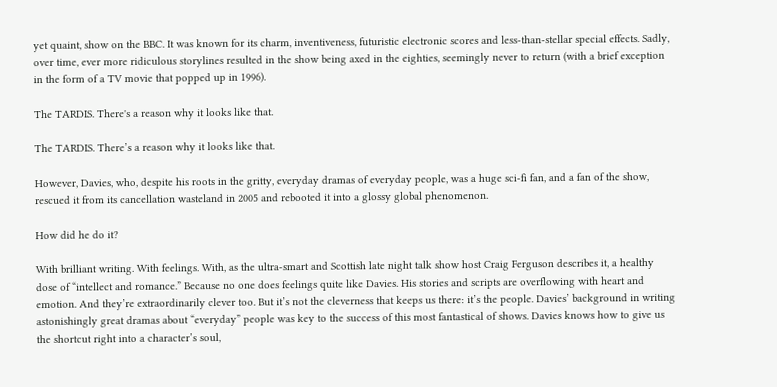yet quaint, show on the BBC. It was known for its charm, inventiveness, futuristic electronic scores and less-than-stellar special effects. Sadly, over time, ever more ridiculous storylines resulted in the show being axed in the eighties, seemingly never to return (with a brief exception in the form of a TV movie that popped up in 1996).

The TARDIS. There's a reason why it looks like that.

The TARDIS. There’s a reason why it looks like that.

However, Davies, who, despite his roots in the gritty, everyday dramas of everyday people, was a huge sci-fi fan, and a fan of the show, rescued it from its cancellation wasteland in 2005 and rebooted it into a glossy global phenomenon.

How did he do it?

With brilliant writing. With feelings. With, as the ultra-smart and Scottish late night talk show host Craig Ferguson describes it, a healthy dose of “intellect and romance.” Because no one does feelings quite like Davies. His stories and scripts are overflowing with heart and emotion. And they’re extraordinarily clever too. But it’s not the cleverness that keeps us there: it’s the people. Davies’ background in writing astonishingly great dramas about “everyday” people was key to the success of this most fantastical of shows. Davies knows how to give us the shortcut right into a character’s soul,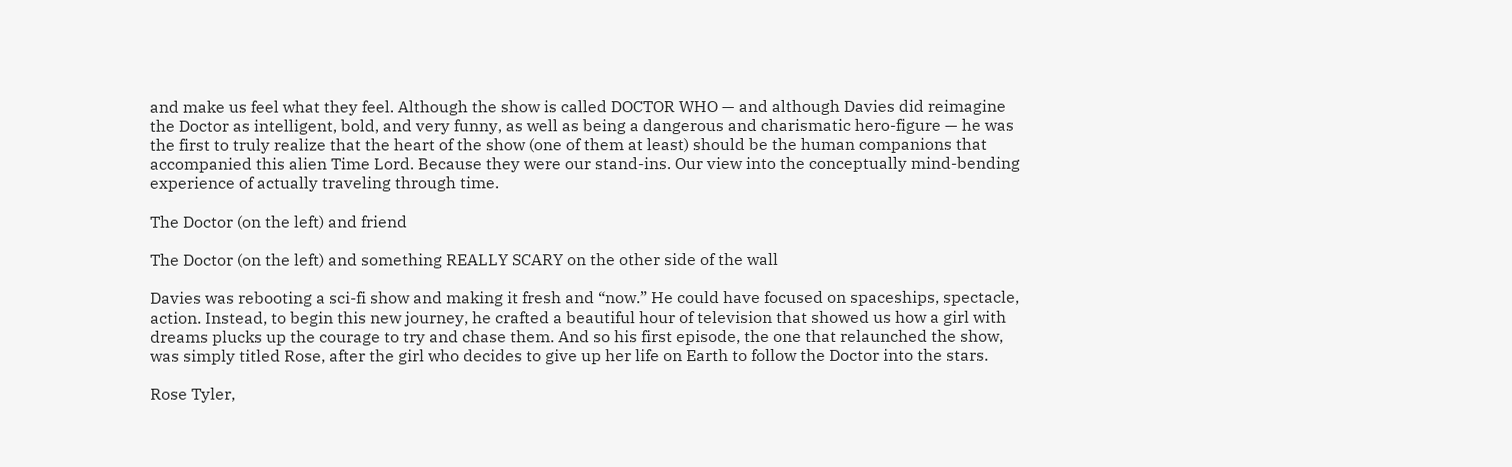and make us feel what they feel. Although the show is called DOCTOR WHO — and although Davies did reimagine the Doctor as intelligent, bold, and very funny, as well as being a dangerous and charismatic hero-figure — he was the first to truly realize that the heart of the show (one of them at least) should be the human companions that accompanied this alien Time Lord. Because they were our stand-ins. Our view into the conceptually mind-bending experience of actually traveling through time.

The Doctor (on the left) and friend

The Doctor (on the left) and something REALLY SCARY on the other side of the wall

Davies was rebooting a sci-fi show and making it fresh and “now.” He could have focused on spaceships, spectacle, action. Instead, to begin this new journey, he crafted a beautiful hour of television that showed us how a girl with dreams plucks up the courage to try and chase them. And so his first episode, the one that relaunched the show, was simply titled Rose, after the girl who decides to give up her life on Earth to follow the Doctor into the stars.

Rose Tyler,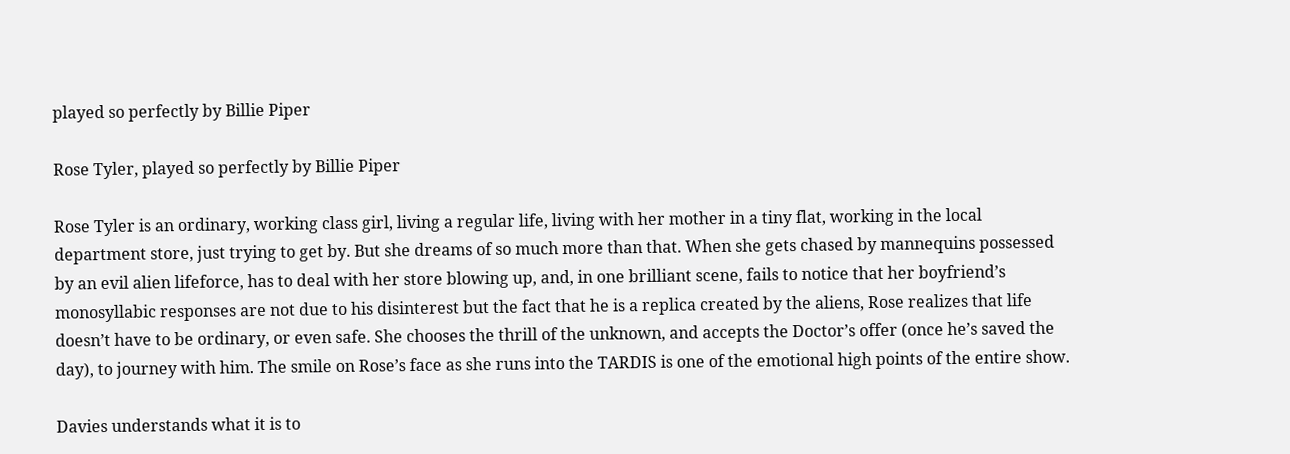played so perfectly by Billie Piper

Rose Tyler, played so perfectly by Billie Piper

Rose Tyler is an ordinary, working class girl, living a regular life, living with her mother in a tiny flat, working in the local department store, just trying to get by. But she dreams of so much more than that. When she gets chased by mannequins possessed by an evil alien lifeforce, has to deal with her store blowing up, and, in one brilliant scene, fails to notice that her boyfriend’s monosyllabic responses are not due to his disinterest but the fact that he is a replica created by the aliens, Rose realizes that life doesn’t have to be ordinary, or even safe. She chooses the thrill of the unknown, and accepts the Doctor’s offer (once he’s saved the day), to journey with him. The smile on Rose’s face as she runs into the TARDIS is one of the emotional high points of the entire show.

Davies understands what it is to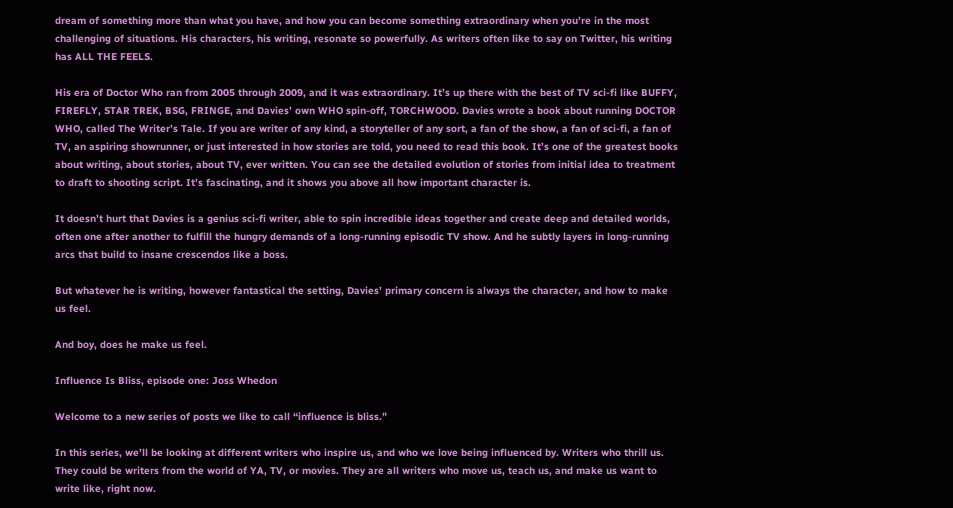dream of something more than what you have, and how you can become something extraordinary when you’re in the most challenging of situations. His characters, his writing, resonate so powerfully. As writers often like to say on Twitter, his writing has ALL THE FEELS.

His era of Doctor Who ran from 2005 through 2009, and it was extraordinary. It’s up there with the best of TV sci-fi like BUFFY, FIREFLY, STAR TREK, BSG, FRINGE, and Davies’ own WHO spin-off, TORCHWOOD. Davies wrote a book about running DOCTOR WHO, called The Writer’s Tale. If you are writer of any kind, a storyteller of any sort, a fan of the show, a fan of sci-fi, a fan of TV, an aspiring showrunner, or just interested in how stories are told, you need to read this book. It’s one of the greatest books about writing, about stories, about TV, ever written. You can see the detailed evolution of stories from initial idea to treatment to draft to shooting script. It’s fascinating, and it shows you above all how important character is.

It doesn’t hurt that Davies is a genius sci-fi writer, able to spin incredible ideas together and create deep and detailed worlds, often one after another to fulfill the hungry demands of a long-running episodic TV show. And he subtly layers in long-running arcs that build to insane crescendos like a boss.

But whatever he is writing, however fantastical the setting, Davies’ primary concern is always the character, and how to make us feel.

And boy, does he make us feel.

Influence Is Bliss, episode one: Joss Whedon

Welcome to a new series of posts we like to call “influence is bliss.”

In this series, we’ll be looking at different writers who inspire us, and who we love being influenced by. Writers who thrill us. They could be writers from the world of YA, TV, or movies. They are all writers who move us, teach us, and make us want to write like, right now.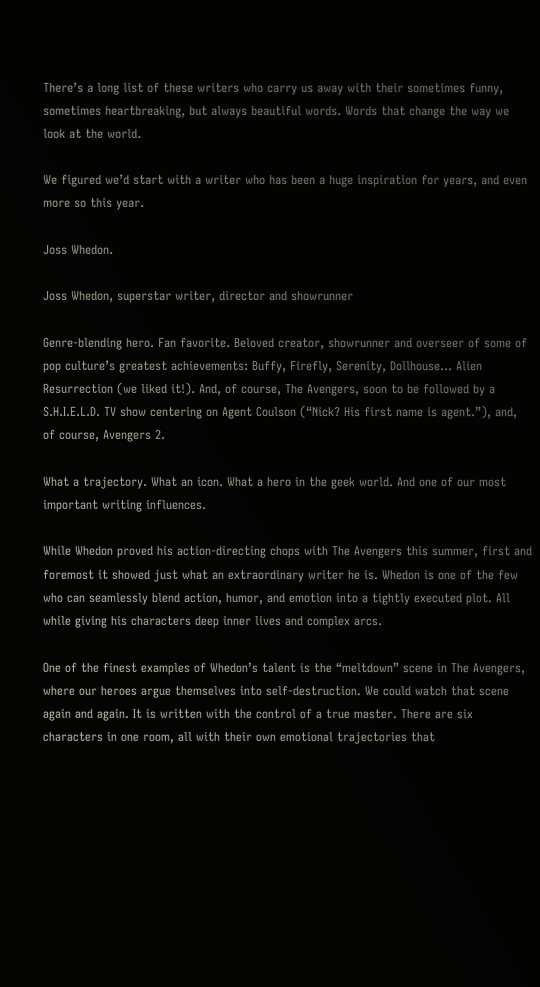There’s a long list of these writers who carry us away with their sometimes funny, sometimes heartbreaking, but always beautiful words. Words that change the way we look at the world.

We figured we’d start with a writer who has been a huge inspiration for years, and even more so this year.

Joss Whedon.

Joss Whedon, superstar writer, director and showrunner

Genre-blending hero. Fan favorite. Beloved creator, showrunner and overseer of some of pop culture’s greatest achievements: Buffy, Firefly, Serenity, Dollhouse... Alien Resurrection (we liked it!). And, of course, The Avengers, soon to be followed by a S.H.I.E.L.D. TV show centering on Agent Coulson (“Nick? His first name is agent.”), and, of course, Avengers 2.

What a trajectory. What an icon. What a hero in the geek world. And one of our most important writing influences.

While Whedon proved his action-directing chops with The Avengers this summer, first and foremost it showed just what an extraordinary writer he is. Whedon is one of the few who can seamlessly blend action, humor, and emotion into a tightly executed plot. All while giving his characters deep inner lives and complex arcs.

One of the finest examples of Whedon’s talent is the “meltdown” scene in The Avengers, where our heroes argue themselves into self-destruction. We could watch that scene again and again. It is written with the control of a true master. There are six characters in one room, all with their own emotional trajectories that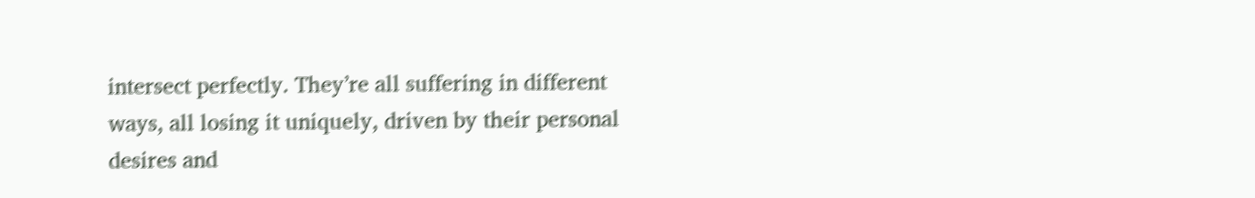intersect perfectly. They’re all suffering in different ways, all losing it uniquely, driven by their personal desires and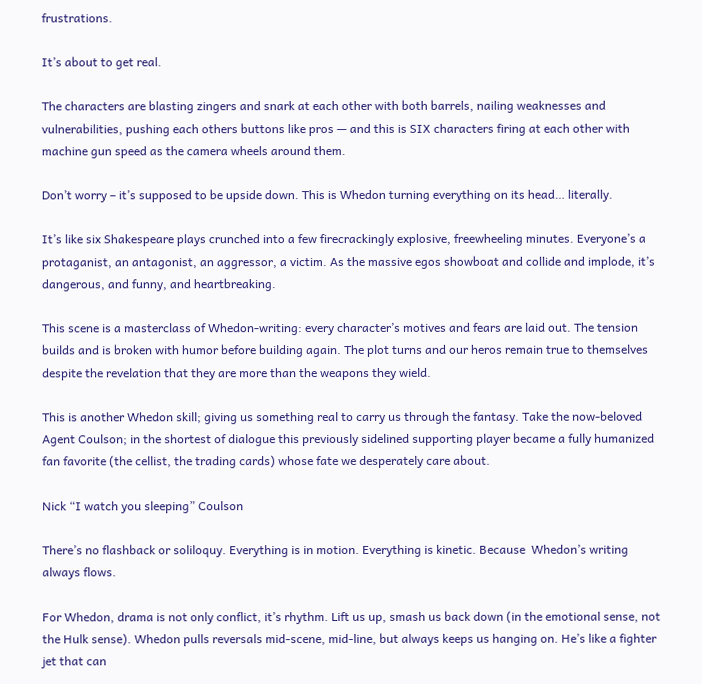frustrations.

It’s about to get real.

The characters are blasting zingers and snark at each other with both barrels, nailing weaknesses and vulnerabilities, pushing each others buttons like pros — and this is SIX characters firing at each other with machine gun speed as the camera wheels around them.

Don’t worry – it’s supposed to be upside down. This is Whedon turning everything on its head… literally.

It’s like six Shakespeare plays crunched into a few firecrackingly explosive, freewheeling minutes. Everyone’s a protaganist, an antagonist, an aggressor, a victim. As the massive egos showboat and collide and implode, it’s dangerous, and funny, and heartbreaking.

This scene is a masterclass of Whedon-writing: every character’s motives and fears are laid out. The tension builds and is broken with humor before building again. The plot turns and our heros remain true to themselves despite the revelation that they are more than the weapons they wield.

This is another Whedon skill; giving us something real to carry us through the fantasy. Take the now-beloved Agent Coulson; in the shortest of dialogue this previously sidelined supporting player became a fully humanized fan favorite (the cellist, the trading cards) whose fate we desperately care about.

Nick “I watch you sleeping” Coulson

There’s no flashback or soliloquy. Everything is in motion. Everything is kinetic. Because  Whedon’s writing always flows.

For Whedon, drama is not only conflict, it’s rhythm. Lift us up, smash us back down (in the emotional sense, not the Hulk sense). Whedon pulls reversals mid-scene, mid-line, but always keeps us hanging on. He’s like a fighter jet that can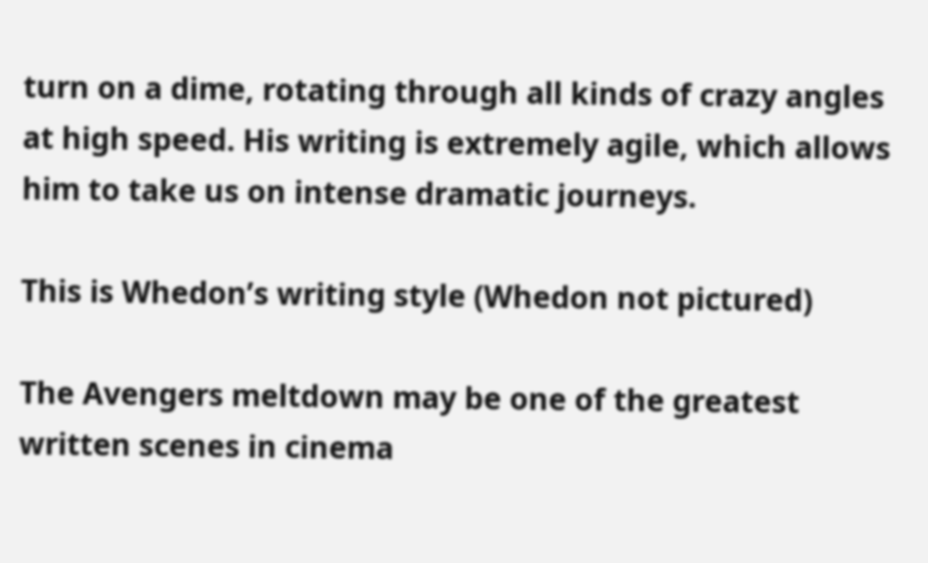turn on a dime, rotating through all kinds of crazy angles at high speed. His writing is extremely agile, which allows him to take us on intense dramatic journeys.

This is Whedon’s writing style (Whedon not pictured)

The Avengers meltdown may be one of the greatest written scenes in cinema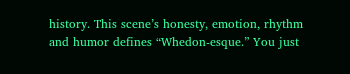history. This scene’s honesty, emotion, rhythm and humor defines “Whedon-esque.” You just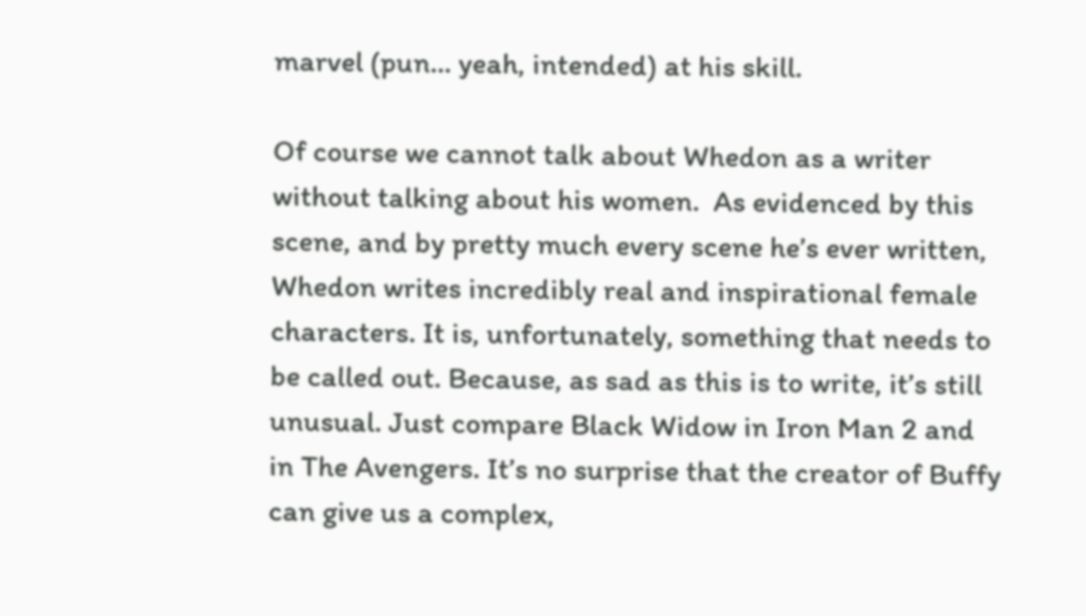marvel (pun… yeah, intended) at his skill.

Of course we cannot talk about Whedon as a writer without talking about his women.  As evidenced by this scene, and by pretty much every scene he’s ever written, Whedon writes incredibly real and inspirational female characters. It is, unfortunately, something that needs to be called out. Because, as sad as this is to write, it’s still unusual. Just compare Black Widow in Iron Man 2 and in The Avengers. It’s no surprise that the creator of Buffy can give us a complex,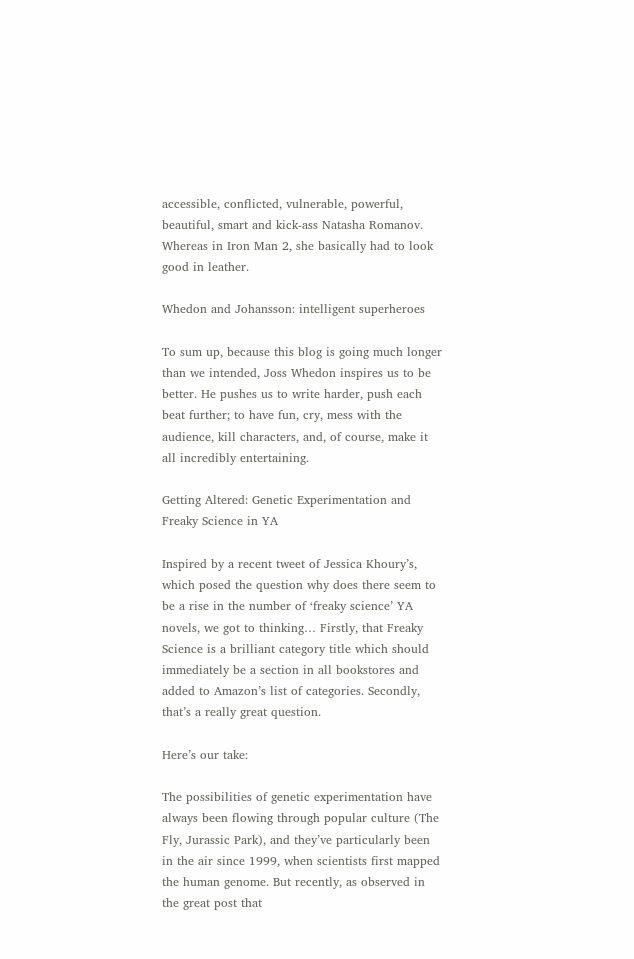accessible, conflicted, vulnerable, powerful, beautiful, smart and kick-ass Natasha Romanov. Whereas in Iron Man 2, she basically had to look good in leather.

Whedon and Johansson: intelligent superheroes

To sum up, because this blog is going much longer than we intended, Joss Whedon inspires us to be better. He pushes us to write harder, push each beat further; to have fun, cry, mess with the audience, kill characters, and, of course, make it all incredibly entertaining.

Getting Altered: Genetic Experimentation and Freaky Science in YA

Inspired by a recent tweet of Jessica Khoury’s, which posed the question why does there seem to be a rise in the number of ‘freaky science’ YA novels, we got to thinking… Firstly, that Freaky Science is a brilliant category title which should immediately be a section in all bookstores and added to Amazon’s list of categories. Secondly, that’s a really great question.

Here’s our take:

The possibilities of genetic experimentation have always been flowing through popular culture (The Fly, Jurassic Park), and they’ve particularly been in the air since 1999, when scientists first mapped the human genome. But recently, as observed in the great post that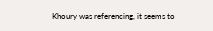Khoury was referencing, it seems to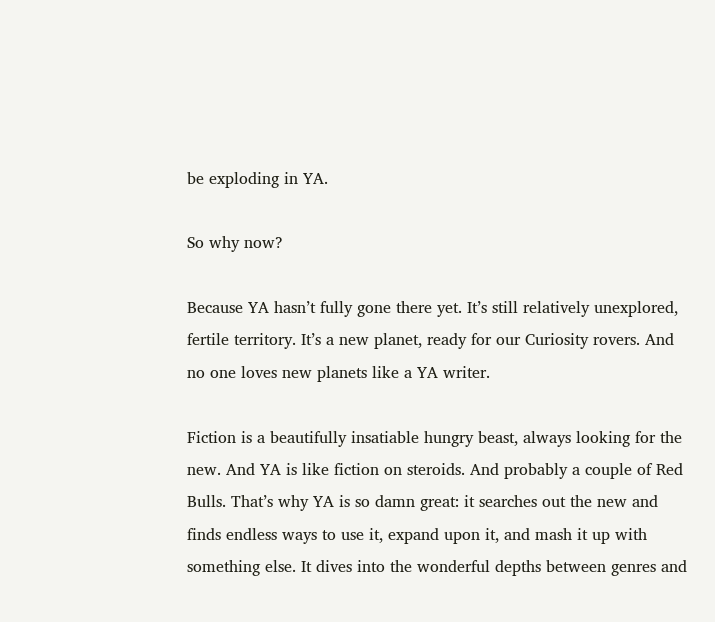be exploding in YA.

So why now?

Because YA hasn’t fully gone there yet. It’s still relatively unexplored, fertile territory. It’s a new planet, ready for our Curiosity rovers. And no one loves new planets like a YA writer.

Fiction is a beautifully insatiable hungry beast, always looking for the new. And YA is like fiction on steroids. And probably a couple of Red Bulls. That’s why YA is so damn great: it searches out the new and finds endless ways to use it, expand upon it, and mash it up with something else. It dives into the wonderful depths between genres and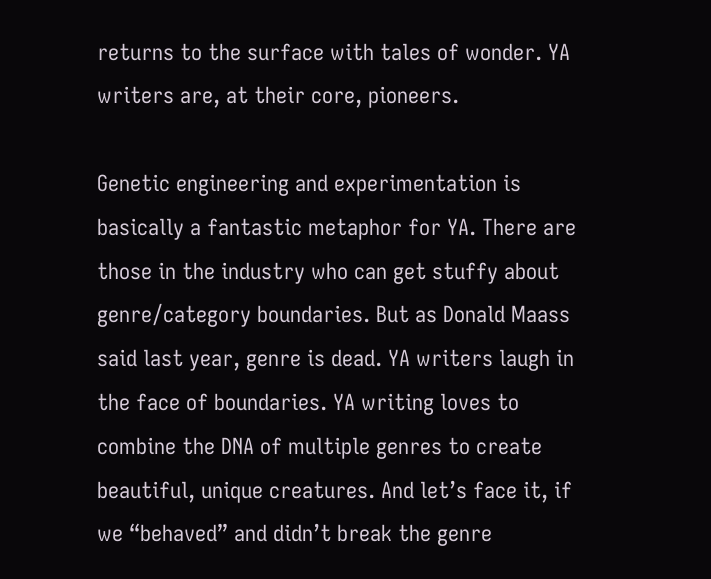returns to the surface with tales of wonder. YA writers are, at their core, pioneers.

Genetic engineering and experimentation is basically a fantastic metaphor for YA. There are those in the industry who can get stuffy about genre/category boundaries. But as Donald Maass said last year, genre is dead. YA writers laugh in the face of boundaries. YA writing loves to combine the DNA of multiple genres to create beautiful, unique creatures. And let’s face it, if we “behaved” and didn’t break the genre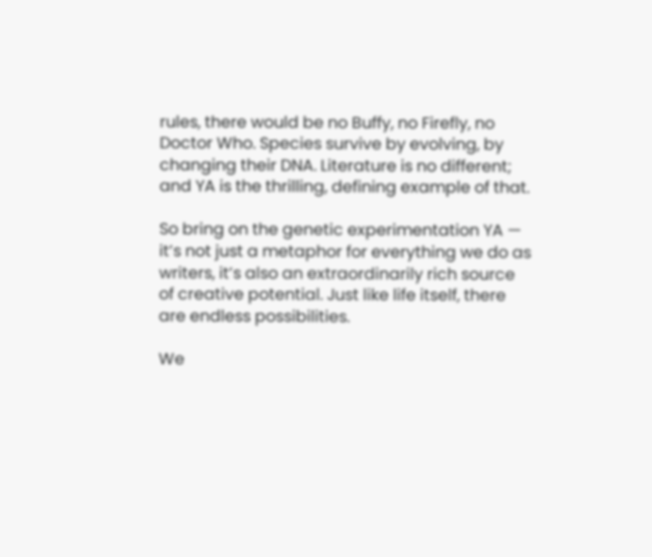rules, there would be no Buffy, no Firefly, no Doctor Who. Species survive by evolving, by changing their DNA. Literature is no different; and YA is the thrilling, defining example of that.

So bring on the genetic experimentation YA — it’s not just a metaphor for everything we do as writers, it’s also an extraordinarily rich source of creative potential. Just like life itself, there are endless possibilities.

We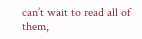can’t wait to read all of them,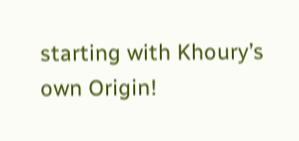starting with Khoury’s own Origin!